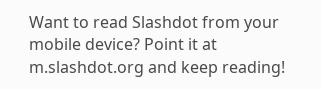Want to read Slashdot from your mobile device? Point it at m.slashdot.org and keep reading!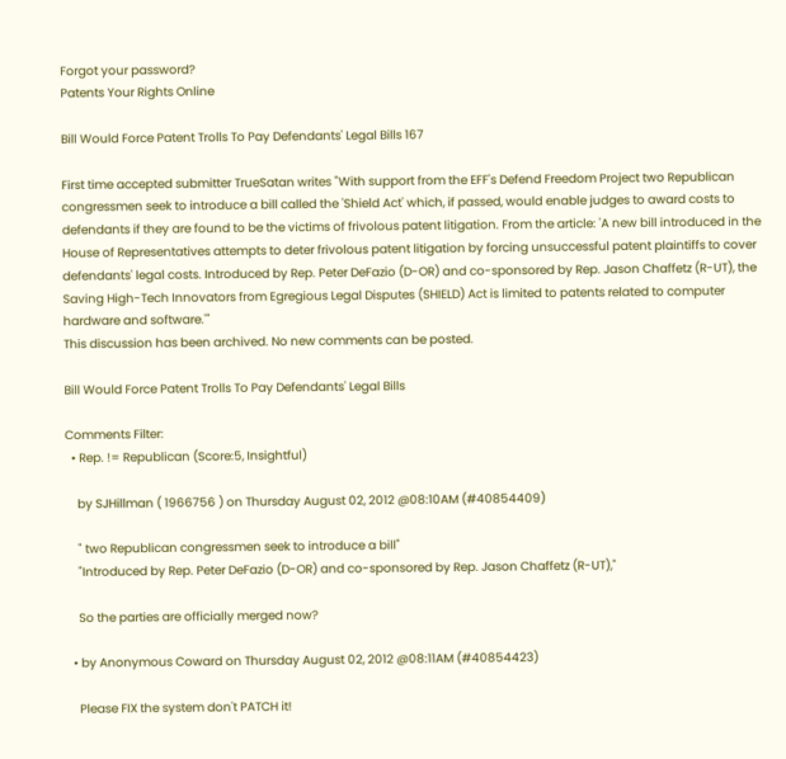Forgot your password?
Patents Your Rights Online

Bill Would Force Patent Trolls To Pay Defendants' Legal Bills 167

First time accepted submitter TrueSatan writes "With support from the EFF's Defend Freedom Project two Republican congressmen seek to introduce a bill called the 'Shield Act' which, if passed, would enable judges to award costs to defendants if they are found to be the victims of frivolous patent litigation. From the article: 'A new bill introduced in the House of Representatives attempts to deter frivolous patent litigation by forcing unsuccessful patent plaintiffs to cover defendants' legal costs. Introduced by Rep. Peter DeFazio (D-OR) and co-sponsored by Rep. Jason Chaffetz (R-UT), the Saving High-Tech Innovators from Egregious Legal Disputes (SHIELD) Act is limited to patents related to computer hardware and software.'"
This discussion has been archived. No new comments can be posted.

Bill Would Force Patent Trolls To Pay Defendants' Legal Bills

Comments Filter:
  • Rep. != Republican (Score:5, Insightful)

    by SJHillman ( 1966756 ) on Thursday August 02, 2012 @08:10AM (#40854409)

    " two Republican congressmen seek to introduce a bill"
    "Introduced by Rep. Peter DeFazio (D-OR) and co-sponsored by Rep. Jason Chaffetz (R-UT),"

    So the parties are officially merged now?

  • by Anonymous Coward on Thursday August 02, 2012 @08:11AM (#40854423)

    Please FIX the system don't PATCH it!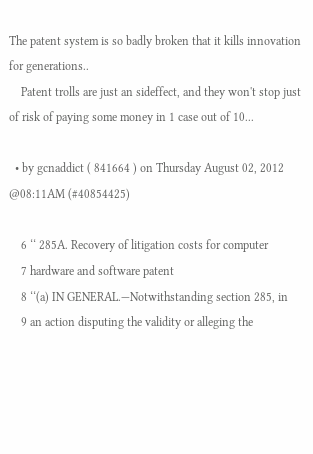The patent system is so badly broken that it kills innovation for generations..
    Patent trolls are just an sideffect, and they won't stop just of risk of paying some money in 1 case out of 10...

  • by gcnaddict ( 841664 ) on Thursday August 02, 2012 @08:11AM (#40854425)

    6 ‘‘ 285A. Recovery of litigation costs for computer
    7 hardware and software patent
    8 ‘‘(a) IN GENERAL.—Notwithstanding section 285, in
    9 an action disputing the validity or alleging the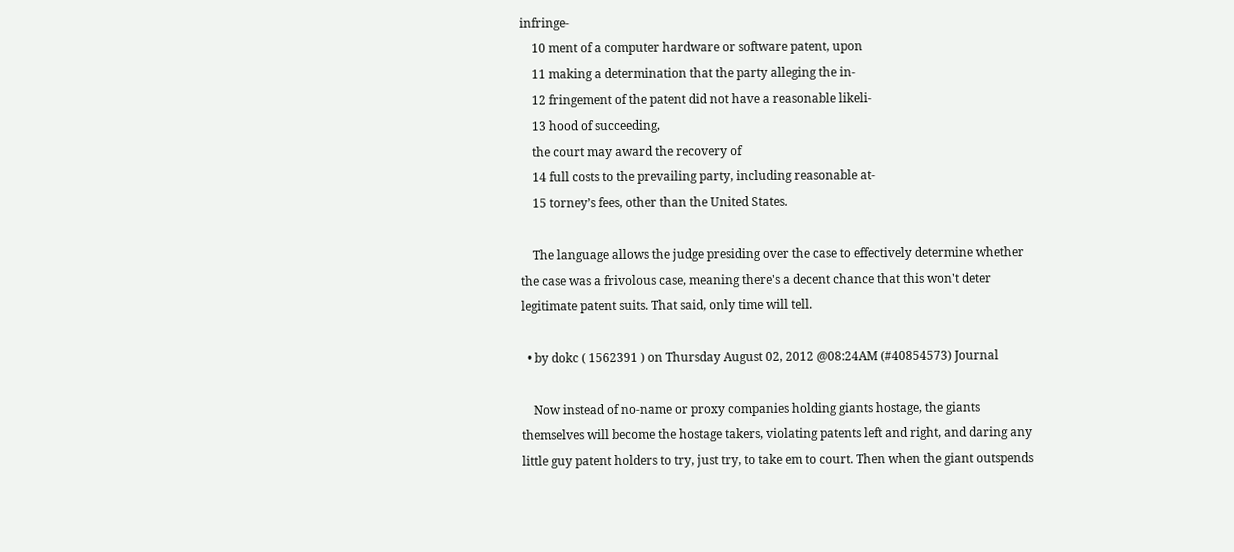infringe-
    10 ment of a computer hardware or software patent, upon
    11 making a determination that the party alleging the in-
    12 fringement of the patent did not have a reasonable likeli-
    13 hood of succeeding,
    the court may award the recovery of
    14 full costs to the prevailing party, including reasonable at-
    15 torney’s fees, other than the United States.

    The language allows the judge presiding over the case to effectively determine whether the case was a frivolous case, meaning there's a decent chance that this won't deter legitimate patent suits. That said, only time will tell.

  • by dokc ( 1562391 ) on Thursday August 02, 2012 @08:24AM (#40854573) Journal

    Now instead of no-name or proxy companies holding giants hostage, the giants themselves will become the hostage takers, violating patents left and right, and daring any little guy patent holders to try, just try, to take em to court. Then when the giant outspends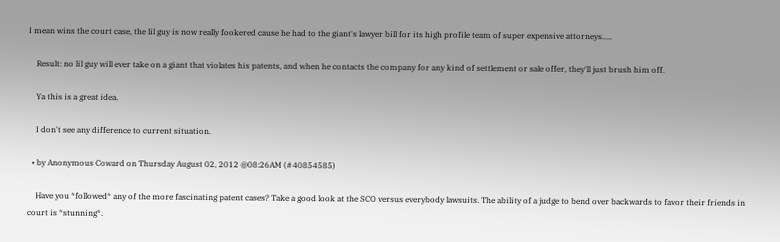I mean wins the court case, the lil guy is now really fookered cause he had to the giant's lawyer bill for its high profile team of super expensive attorneys.....

    Result: no lil guy will ever take on a giant that violates his patents, and when he contacts the company for any kind of settlement or sale offer, they'll just brush him off.

    Ya this is a great idea.

    I don't see any difference to current situation.

  • by Anonymous Coward on Thursday August 02, 2012 @08:26AM (#40854585)

    Have you *followed* any of the more fascinating patent cases? Take a good look at the SCO versus everybody lawsuits. The ability of a judge to bend over backwards to favor their friends in court is *stunning*.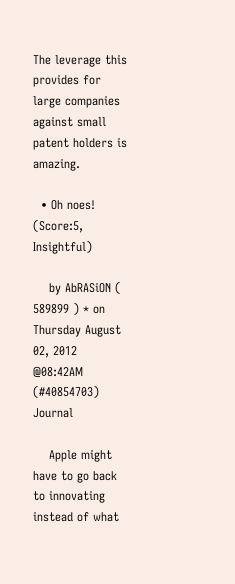The leverage this provides for large companies against small patent holders is amazing.

  • Oh noes! (Score:5, Insightful)

    by AbRASiON ( 589899 ) * on Thursday August 02, 2012 @08:42AM (#40854703) Journal

    Apple might have to go back to innovating instead of what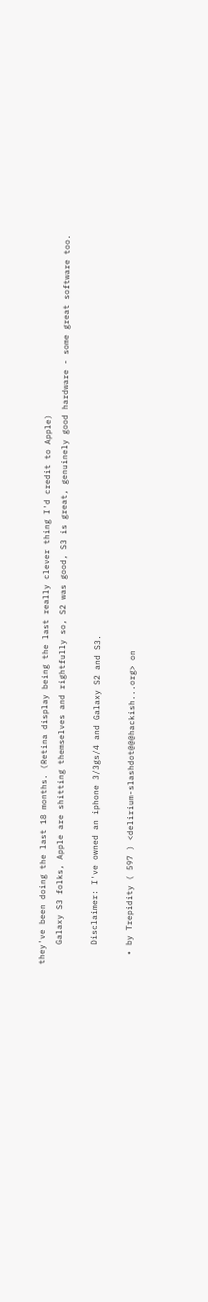they've been doing the last 18 months. (Retina display being the last really clever thing I'd credit to Apple)
    Galaxy S3 folks, Apple are shitting themselves and rightfully so, S2 was good, S3 is great, genuinely good hardware - some great software too.

    Disclaimer: I've owned an iphone 3/3gs/4 and Galaxy S2 and S3.

  • by Trepidity ( 597 ) <delirium-slashdot@@@hackish...org> on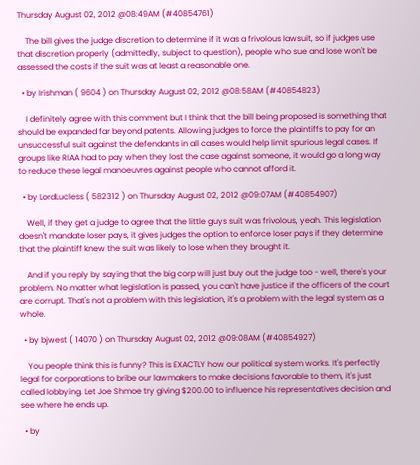Thursday August 02, 2012 @08:49AM (#40854761)

    The bill gives the judge discretion to determine if it was a frivolous lawsuit, so if judges use that discretion properly (admittedly, subject to question), people who sue and lose won't be assessed the costs if the suit was at least a reasonable one.

  • by Irishman ( 9604 ) on Thursday August 02, 2012 @08:58AM (#40854823)

    I definitely agree with this comment but I think that the bill being proposed is something that should be expanded far beyond patents. Allowing judges to force the plaintiffs to pay for an unsuccessful suit against the defendants in all cases would help limit spurious legal cases. If groups like RIAA had to pay when they lost the case against someone, it would go a long way to reduce these legal manoeuvres against people who cannot afford it.

  • by LordLucless ( 582312 ) on Thursday August 02, 2012 @09:07AM (#40854907)

    Well, if they get a judge to agree that the little guys suit was frivolous, yeah. This legislation doesn't mandate loser pays, it gives judges the option to enforce loser pays if they determine that the plaintiff knew the suit was likely to lose when they brought it.

    And if you reply by saying that the big corp will just buy out the judge too - well, there's your problem. No matter what legislation is passed, you can't have justice if the officers of the court are corrupt. That's not a problem with this legislation, it's a problem with the legal system as a whole.

  • by bjwest ( 14070 ) on Thursday August 02, 2012 @09:08AM (#40854927)

    You people think this is funny? This is EXACTLY how our political system works. It's perfectly legal for corporations to bribe our lawmakers to make decisions favorable to them, it's just called lobbying. Let Joe Shmoe try giving $200.00 to influence his representatives decision and see where he ends up.

  • by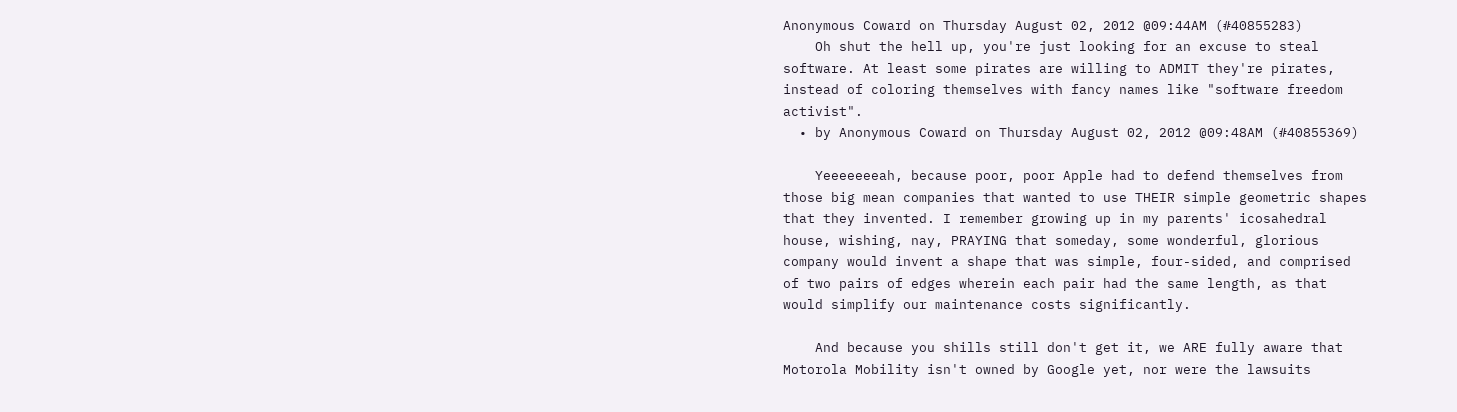Anonymous Coward on Thursday August 02, 2012 @09:44AM (#40855283)
    Oh shut the hell up, you're just looking for an excuse to steal software. At least some pirates are willing to ADMIT they're pirates, instead of coloring themselves with fancy names like "software freedom activist".
  • by Anonymous Coward on Thursday August 02, 2012 @09:48AM (#40855369)

    Yeeeeeeeah, because poor, poor Apple had to defend themselves from those big mean companies that wanted to use THEIR simple geometric shapes that they invented. I remember growing up in my parents' icosahedral house, wishing, nay, PRAYING that someday, some wonderful, glorious company would invent a shape that was simple, four-sided, and comprised of two pairs of edges wherein each pair had the same length, as that would simplify our maintenance costs significantly.

    And because you shills still don't get it, we ARE fully aware that Motorola Mobility isn't owned by Google yet, nor were the lawsuits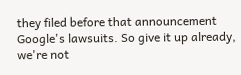they filed before that announcement Google's lawsuits. So give it up already, we're not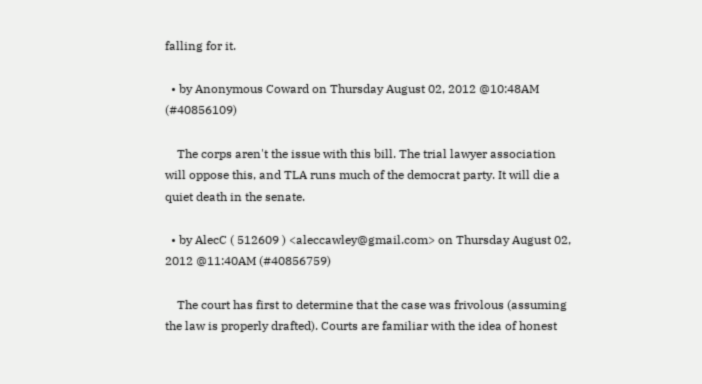falling for it.

  • by Anonymous Coward on Thursday August 02, 2012 @10:48AM (#40856109)

    The corps aren't the issue with this bill. The trial lawyer association will oppose this, and TLA runs much of the democrat party. It will die a quiet death in the senate.

  • by AlecC ( 512609 ) <aleccawley@gmail.com> on Thursday August 02, 2012 @11:40AM (#40856759)

    The court has first to determine that the case was frivolous (assuming the law is properly drafted). Courts are familiar with the idea of honest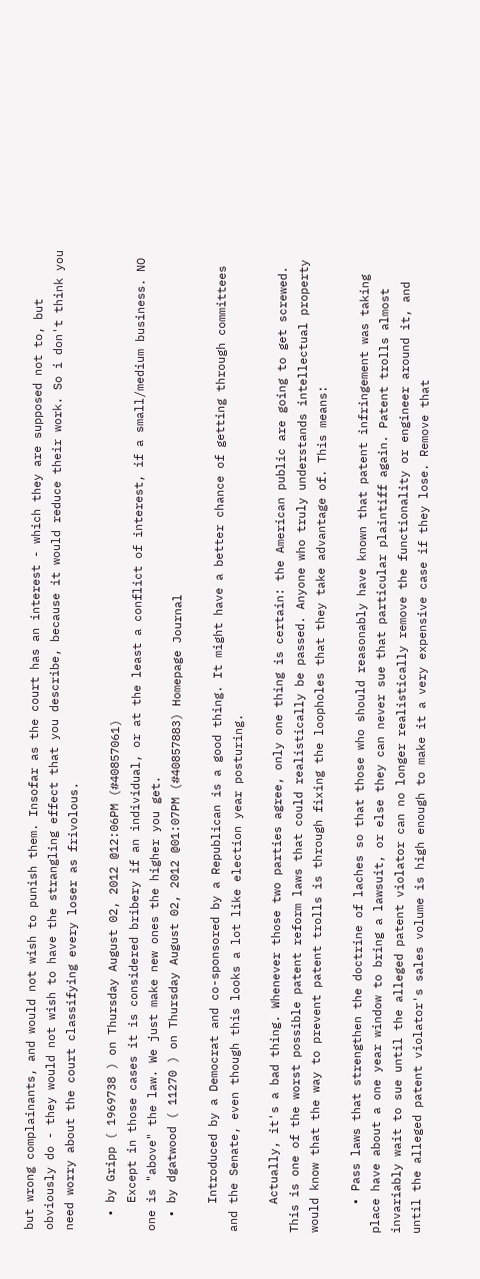but wrong complainants, and would not wish to punish them. Insofar as the court has an interest - which they are supposed not to, but obviously do - they would not wish to have the strangling effect that you describe, because it would reduce their work. So i don't think you need worry about the court classifying every loser as frivolous.

  • by Gripp ( 1969738 ) on Thursday August 02, 2012 @12:06PM (#40857061)
    Except in those cases it is considered bribery if an individual, or at the least a conflict of interest, if a small/medium business. NO one is "above" the law. We just make new ones the higher you get.
  • by dgatwood ( 11270 ) on Thursday August 02, 2012 @01:07PM (#40857883) Homepage Journal

    Introduced by a Democrat and co-sponsored by a Republican is a good thing. It might have a better chance of getting through committees and the Senate, even though this looks a lot like election year posturing.

    Actually, it's a bad thing. Whenever those two parties agree, only one thing is certain: the American public are going to get screwed. This is one of the worst possible patent reform laws that could realistically be passed. Anyone who truly understands intellectual property would know that the way to prevent patent trolls is through fixing the loopholes that they take advantage of. This means:

    • Pass laws that strengthen the doctrine of laches so that those who should reasonably have known that patent infringement was taking place have about a one year window to bring a lawsuit, or else they can never sue that particular plaintiff again. Patent trolls almost invariably wait to sue until the alleged patent violator can no longer realistically remove the functionality or engineer around it, and until the alleged patent violator's sales volume is high enough to make it a very expensive case if they lose. Remove that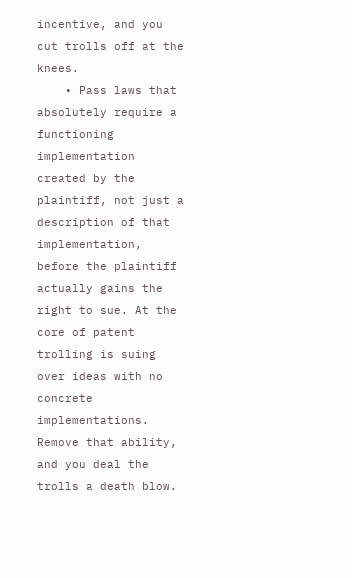incentive, and you cut trolls off at the knees.
    • Pass laws that absolutely require a functioning implementation created by the plaintiff, not just a description of that implementation, before the plaintiff actually gains the right to sue. At the core of patent trolling is suing over ideas with no concrete implementations. Remove that ability, and you deal the trolls a death blow.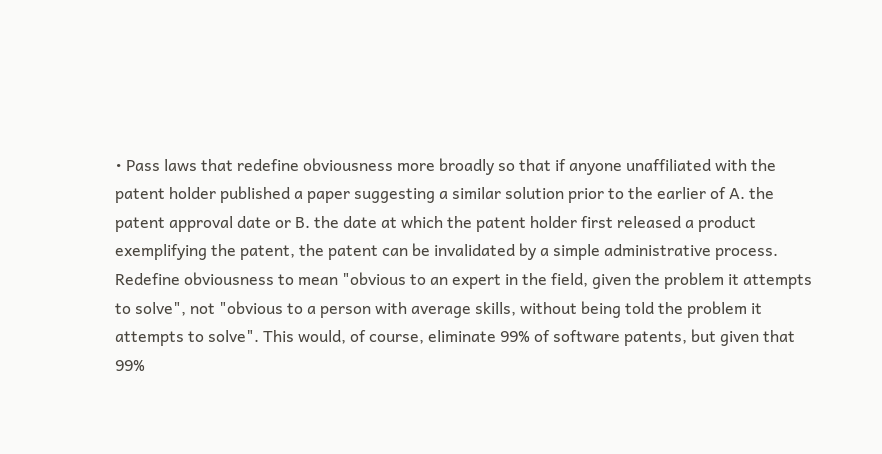• Pass laws that redefine obviousness more broadly so that if anyone unaffiliated with the patent holder published a paper suggesting a similar solution prior to the earlier of A. the patent approval date or B. the date at which the patent holder first released a product exemplifying the patent, the patent can be invalidated by a simple administrative process. Redefine obviousness to mean "obvious to an expert in the field, given the problem it attempts to solve", not "obvious to a person with average skills, without being told the problem it attempts to solve". This would, of course, eliminate 99% of software patents, but given that 99%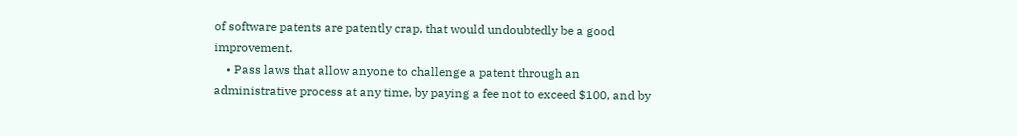of software patents are patently crap, that would undoubtedly be a good improvement.
    • Pass laws that allow anyone to challenge a patent through an administrative process at any time, by paying a fee not to exceed $100, and by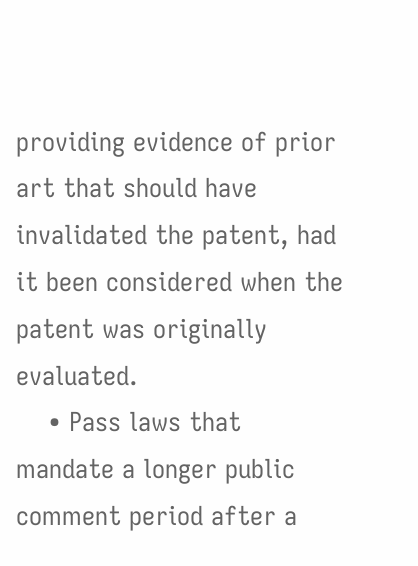providing evidence of prior art that should have invalidated the patent, had it been considered when the patent was originally evaluated.
    • Pass laws that mandate a longer public comment period after a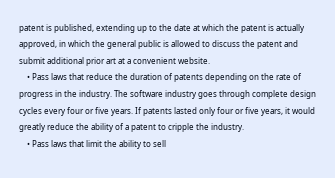patent is published, extending up to the date at which the patent is actually approved, in which the general public is allowed to discuss the patent and submit additional prior art at a convenient website.
    • Pass laws that reduce the duration of patents depending on the rate of progress in the industry. The software industry goes through complete design cycles every four or five years. If patents lasted only four or five years, it would greatly reduce the ability of a patent to cripple the industry.
    • Pass laws that limit the ability to sell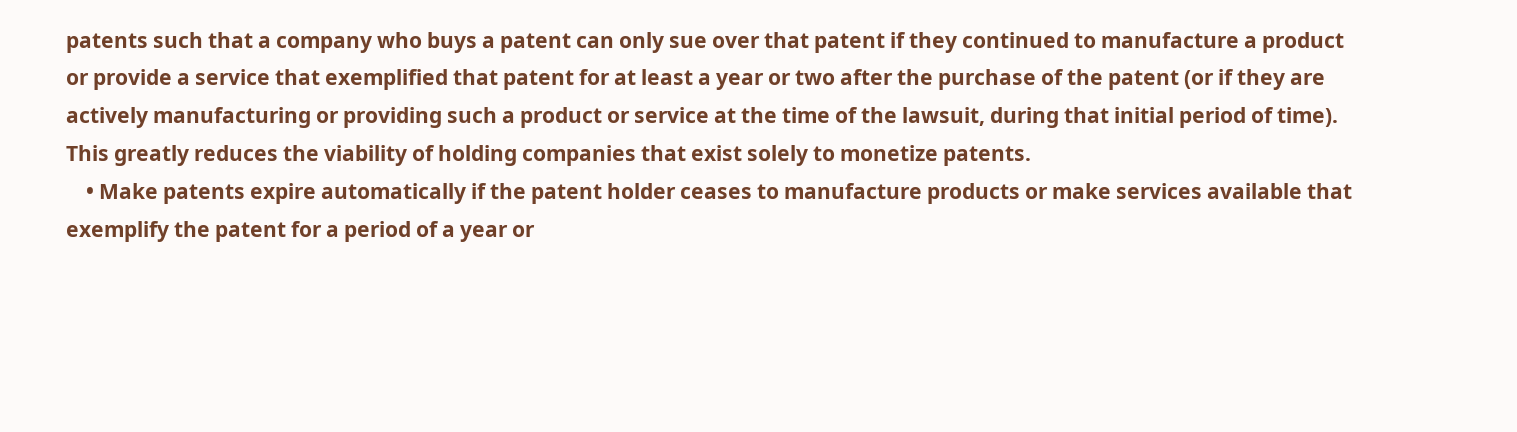patents such that a company who buys a patent can only sue over that patent if they continued to manufacture a product or provide a service that exemplified that patent for at least a year or two after the purchase of the patent (or if they are actively manufacturing or providing such a product or service at the time of the lawsuit, during that initial period of time). This greatly reduces the viability of holding companies that exist solely to monetize patents.
    • Make patents expire automatically if the patent holder ceases to manufacture products or make services available that exemplify the patent for a period of a year or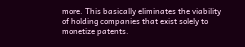more. This basically eliminates the viability of holding companies that exist solely to monetize patents.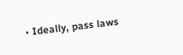• Ideally, pass laws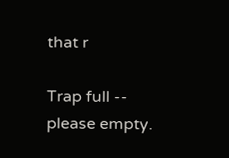that r

Trap full -- please empty.